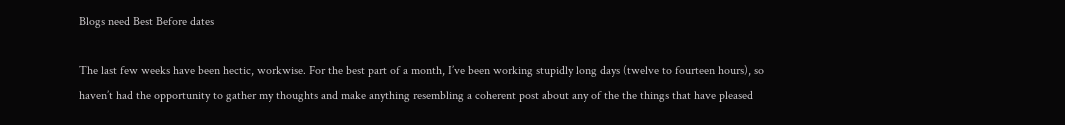Blogs need Best Before dates

The last few weeks have been hectic, workwise. For the best part of a month, I’ve been working stupidly long days (twelve to fourteen hours), so haven’t had the opportunity to gather my thoughts and make anything resembling a coherent post about any of the the things that have pleased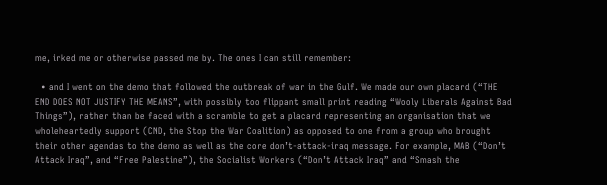me, irked me or otherwise passed me by. The ones I can still remember:

  • and I went on the demo that followed the outbreak of war in the Gulf. We made our own placard (“THE END DOES NOT JUSTIFY THE MEANS”, with possibly too flippant small print reading “Wooly Liberals Against Bad Things”), rather than be faced with a scramble to get a placard representing an organisation that we wholeheartedly support (CND, the Stop the War Coalition) as opposed to one from a group who brought their other agendas to the demo as well as the core don’t-attack-iraq message. For example, MAB (“Don’t Attack Iraq”, and “Free Palestine”), the Socialist Workers (“Don’t Attack Iraq” and “Smash the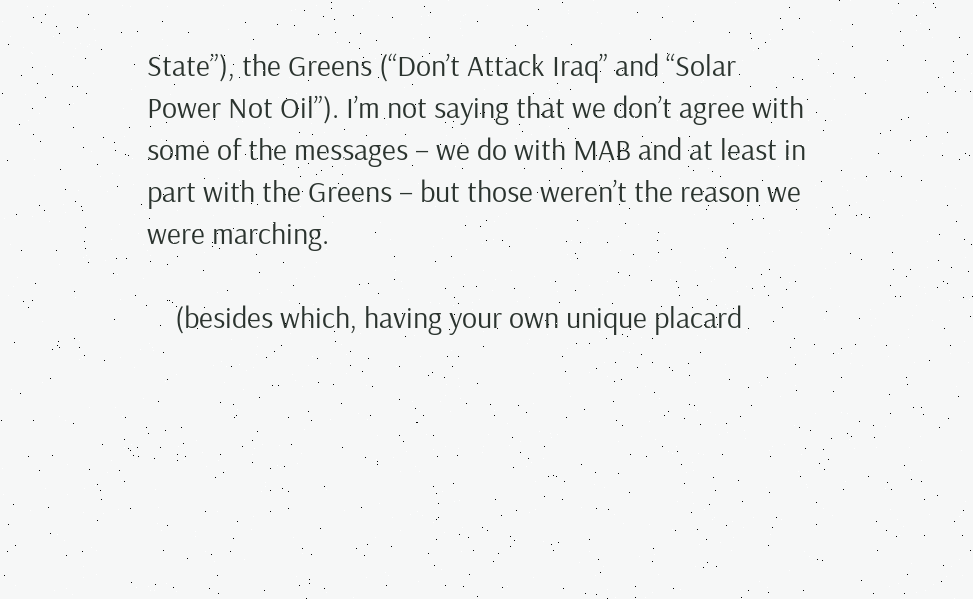State”), the Greens (“Don’t Attack Iraq” and “Solar Power Not Oil”). I’m not saying that we don’t agree with some of the messages – we do with MAB and at least in part with the Greens – but those weren’t the reason we were marching.

    (besides which, having your own unique placard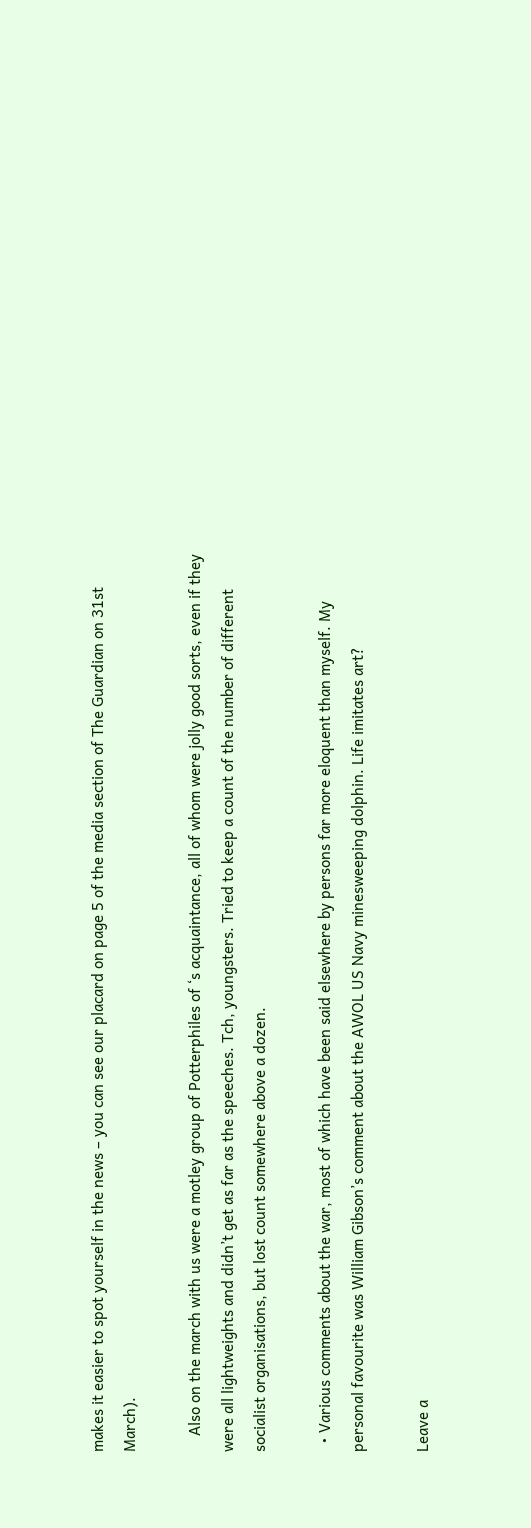makes it easier to spot yourself in the news – you can see our placard on page 5 of the media section of The Guardian on 31st March).

    Also on the march with us were a motley group of Potterphiles of ‘s acquaintance, all of whom were jolly good sorts, even if they were all lightweights and didn’t get as far as the speeches. Tch, youngsters. Tried to keep a count of the number of different socialist organisations, but lost count somewhere above a dozen.

  • Various comments about the war, most of which have been said elsewhere by persons far more eloquent than myself. My personal favourite was William Gibson’s comment about the AWOL US Navy minesweeping dolphin. Life imitates art?

Leave a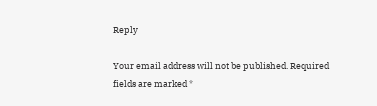Reply

Your email address will not be published. Required fields are marked *